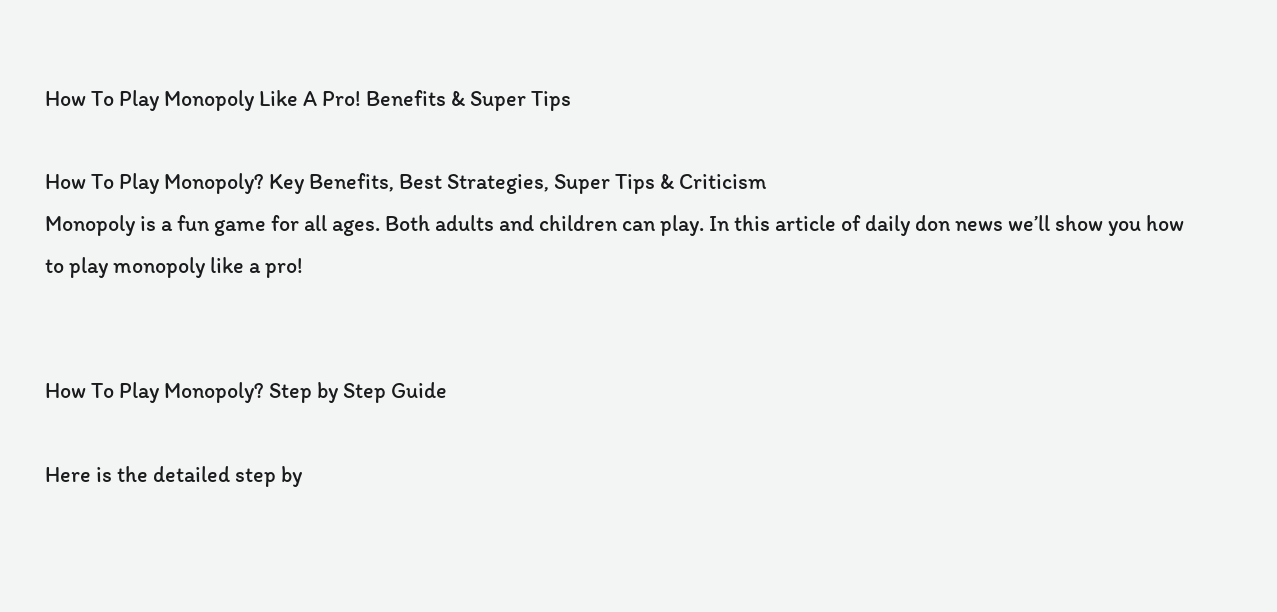How To Play Monopoly Like A Pro! Benefits & Super Tips

How To Play Monopoly? Key Benefits, Best Strategies, Super Tips & Criticism
Monopoly is a fun game for all ages. Both adults and children can play. In this article of daily don news we’ll show you how to play monopoly like a pro!


How To Play Monopoly? Step by Step Guide

Here is the detailed step by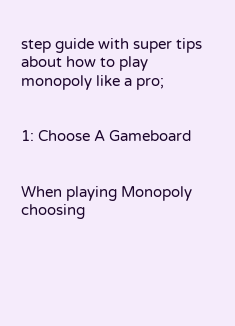step guide with super tips about how to play monopoly like a pro;


1: Choose A Gameboard


When playing Monopoly choosing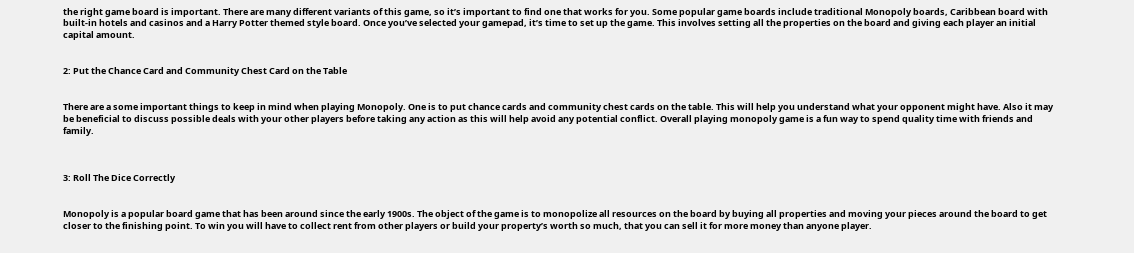the right game board is important. There are many different variants of this game, so it’s important to find one that works for you. Some popular game boards include traditional Monopoly boards, Caribbean board with built-in hotels and casinos and a Harry Potter themed style board. Once you’ve selected your gamepad, it’s time to set up the game. This involves setting all the properties on the board and giving each player an initial capital amount.


2: Put the Chance Card and Community Chest Card on the Table


There are a some important things to keep in mind when playing Monopoly. One is to put chance cards and community chest cards on the table. This will help you understand what your opponent might have. Also it may be beneficial to discuss possible deals with your other players before taking any action as this will help avoid any potential conflict. Overall playing monopoly game is a fun way to spend quality time with friends and family.



3: Roll The Dice Correctly


Monopoly is a popular board game that has been around since the early 1900s. The object of the game is to monopolize all resources on the board by buying all properties and moving your pieces around the board to get closer to the finishing point. To win you will have to collect rent from other players or build your property’s worth so much, that you can sell it for more money than anyone player.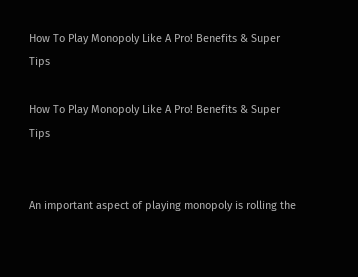How To Play Monopoly Like A Pro! Benefits & Super Tips

How To Play Monopoly Like A Pro! Benefits & Super Tips


An important aspect of playing monopoly is rolling the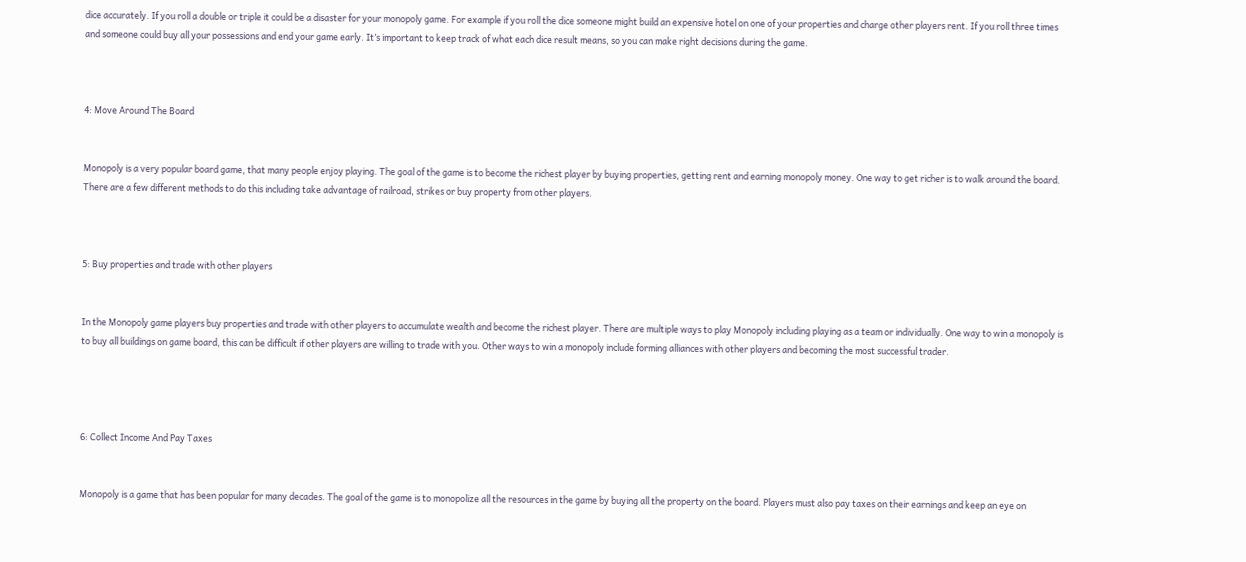dice accurately. If you roll a double or triple it could be a disaster for your monopoly game. For example if you roll the dice someone might build an expensive hotel on one of your properties and charge other players rent. If you roll three times and someone could buy all your possessions and end your game early. It’s important to keep track of what each dice result means, so you can make right decisions during the game.



4: Move Around The Board


Monopoly is a very popular board game, that many people enjoy playing. The goal of the game is to become the richest player by buying properties, getting rent and earning monopoly money. One way to get richer is to walk around the board. There are a few different methods to do this including take advantage of railroad, strikes or buy property from other players.



5: Buy properties and trade with other players


In the Monopoly game players buy properties and trade with other players to accumulate wealth and become the richest player. There are multiple ways to play Monopoly including playing as a team or individually. One way to win a monopoly is to buy all buildings on game board, this can be difficult if other players are willing to trade with you. Other ways to win a monopoly include forming alliances with other players and becoming the most successful trader.




6: Collect Income And Pay Taxes


Monopoly is a game that has been popular for many decades. The goal of the game is to monopolize all the resources in the game by buying all the property on the board. Players must also pay taxes on their earnings and keep an eye on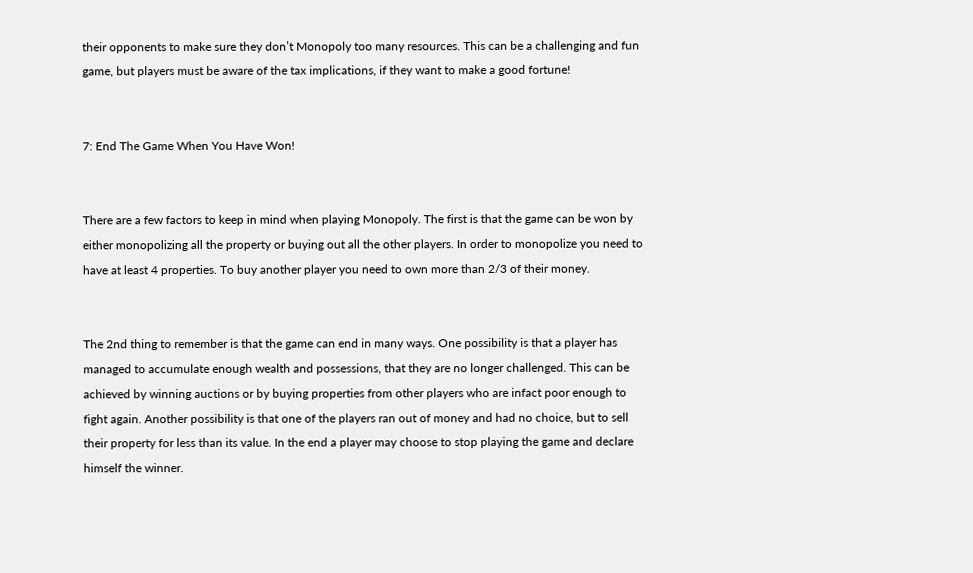their opponents to make sure they don’t Monopoly too many resources. This can be a challenging and fun game, but players must be aware of the tax implications, if they want to make a good fortune!


7: End The Game When You Have Won!


There are a few factors to keep in mind when playing Monopoly. The first is that the game can be won by either monopolizing all the property or buying out all the other players. In order to monopolize you need to have at least 4 properties. To buy another player you need to own more than 2/3 of their money.


The 2nd thing to remember is that the game can end in many ways. One possibility is that a player has managed to accumulate enough wealth and possessions, that they are no longer challenged. This can be achieved by winning auctions or by buying properties from other players who are infact poor enough to fight again. Another possibility is that one of the players ran out of money and had no choice, but to sell their property for less than its value. In the end a player may choose to stop playing the game and declare himself the winner.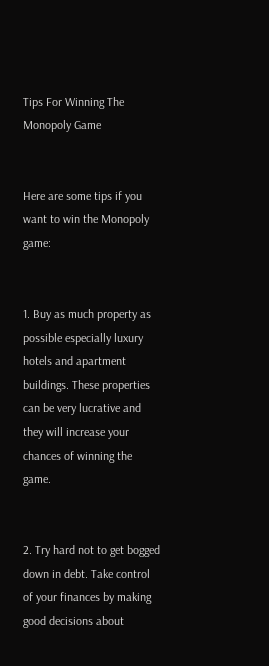Tips For Winning The Monopoly Game


Here are some tips if you want to win the Monopoly game:


1. Buy as much property as possible especially luxury hotels and apartment buildings. These properties can be very lucrative and they will increase your chances of winning the game.


2. Try hard not to get bogged down in debt. Take control of your finances by making good decisions about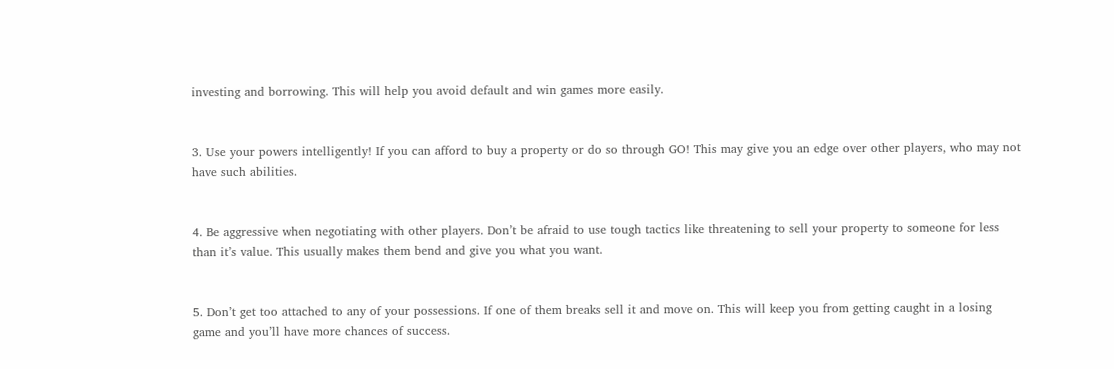investing and borrowing. This will help you avoid default and win games more easily.


3. Use your powers intelligently! If you can afford to buy a property or do so through GO! This may give you an edge over other players, who may not have such abilities.


4. Be aggressive when negotiating with other players. Don’t be afraid to use tough tactics like threatening to sell your property to someone for less than it’s value. This usually makes them bend and give you what you want.


5. Don’t get too attached to any of your possessions. If one of them breaks sell it and move on. This will keep you from getting caught in a losing game and you’ll have more chances of success.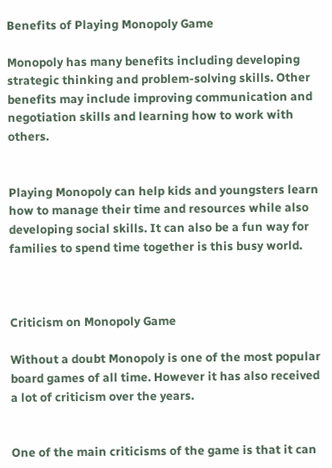Benefits of Playing Monopoly Game

Monopoly has many benefits including developing strategic thinking and problem-solving skills. Other benefits may include improving communication and negotiation skills and learning how to work with others.


Playing Monopoly can help kids and youngsters learn how to manage their time and resources while also developing social skills. It can also be a fun way for families to spend time together is this busy world.



Criticism on Monopoly Game

Without a doubt Monopoly is one of the most popular board games of all time. However it has also received a lot of criticism over the years.


One of the main criticisms of the game is that it can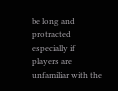be long and protracted especially if players are unfamiliar with the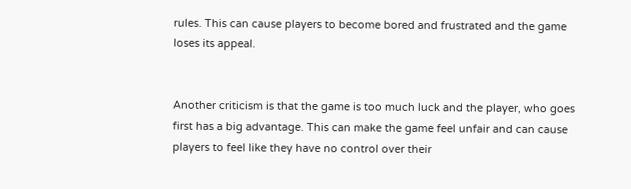rules. This can cause players to become bored and frustrated and the game loses its appeal.


Another criticism is that the game is too much luck and the player, who goes first has a big advantage. This can make the game feel unfair and can cause players to feel like they have no control over their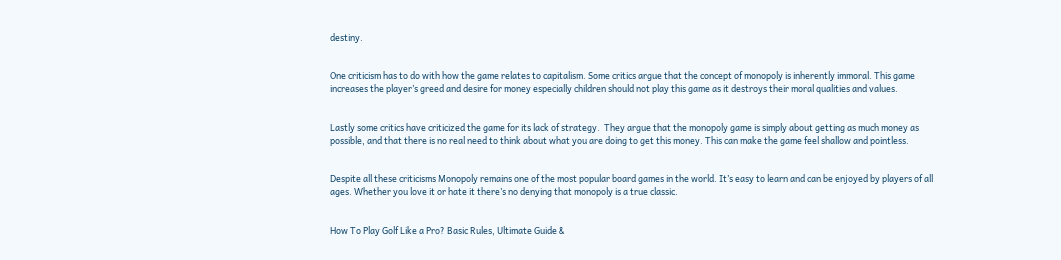destiny.


One criticism has to do with how the game relates to capitalism. Some critics argue that the concept of monopoly is inherently immoral. This game increases the player’s greed and desire for money especially children should not play this game as it destroys their moral qualities and values.


Lastly some critics have criticized the game for its lack of strategy.  They argue that the monopoly game is simply about getting as much money as possible, and that there is no real need to think about what you are doing to get this money. This can make the game feel shallow and pointless.


Despite all these criticisms Monopoly remains one of the most popular board games in the world. It’s easy to learn and can be enjoyed by players of all ages. Whether you love it or hate it there’s no denying that monopoly is a true classic.


How To Play Golf Like a Pro? Basic Rules, Ultimate Guide &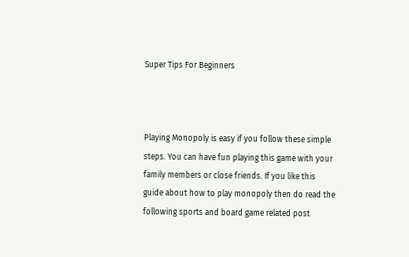Super Tips For Beginners



Playing Monopoly is easy if you follow these simple steps. You can have fun playing this game with your family members or close friends. If you like this guide about how to play monopoly then do read the following sports and board game related post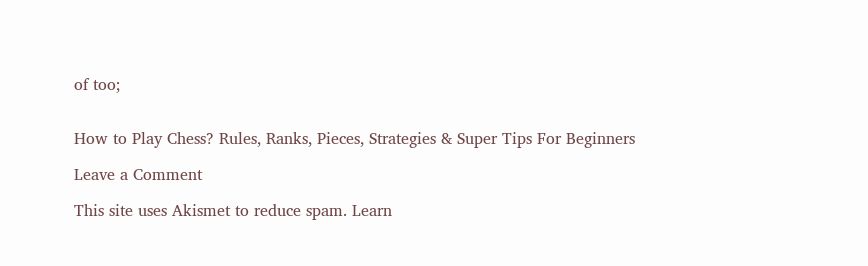of too;


How to Play Chess? Rules, Ranks, Pieces, Strategies & Super Tips For Beginners

Leave a Comment

This site uses Akismet to reduce spam. Learn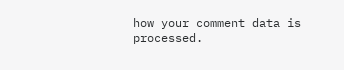how your comment data is processed.